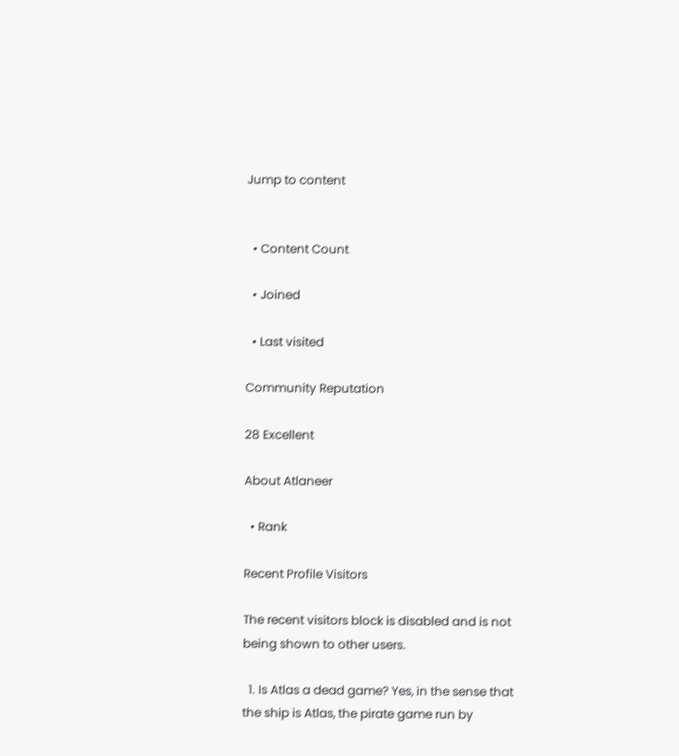Jump to content


  • Content Count

  • Joined

  • Last visited

Community Reputation

28 Excellent

About Atlaneer

  • Rank

Recent Profile Visitors

The recent visitors block is disabled and is not being shown to other users.

  1. Is Atlas a dead game? Yes, in the sense that the ship is Atlas, the pirate game run by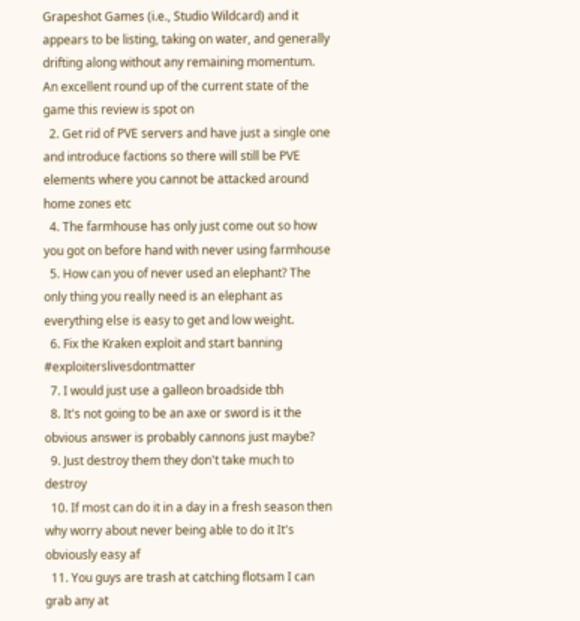Grapeshot Games (i.e., Studio Wildcard) and it appears to be listing, taking on water, and generally drifting along without any remaining momentum. An excellent round up of the current state of the game this review is spot on
  2. Get rid of PVE servers and have just a single one and introduce factions so there will still be PVE elements where you cannot be attacked around home zones etc
  4. The farmhouse has only just come out so how you got on before hand with never using farmhouse
  5. How can you of never used an elephant? The only thing you really need is an elephant as everything else is easy to get and low weight.
  6. Fix the Kraken exploit and start banning #exploiterslivesdontmatter
  7. I would just use a galleon broadside tbh
  8. It's not going to be an axe or sword is it the obvious answer is probably cannons just maybe?
  9. Just destroy them they don't take much to destroy
  10. If most can do it in a day in a fresh season then why worry about never being able to do it It's obviously easy af
  11. You guys are trash at catching flotsam I can grab any at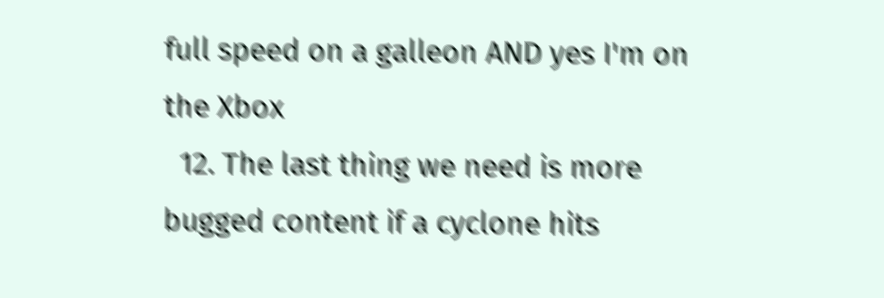full speed on a galleon AND yes I'm on the Xbox
  12. The last thing we need is more bugged content if a cyclone hits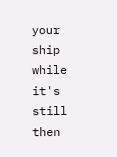your ship while it's still then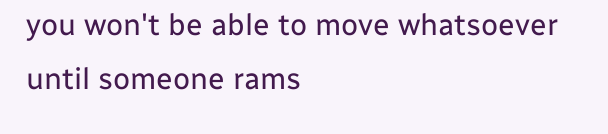you won't be able to move whatsoever until someone rams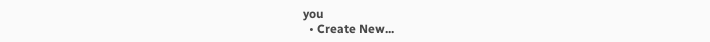you
  • Create New...